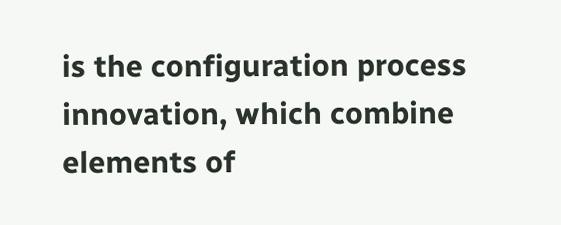is the configuration process innovation, which combine elements of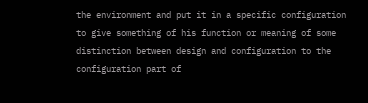the environment and put it in a specific configuration to give something of his function or meaning of some distinction between design and configuration to the configuration part of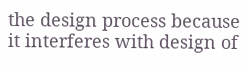the design process because it interferes with design of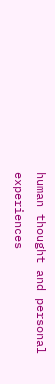human thought and personal experiences